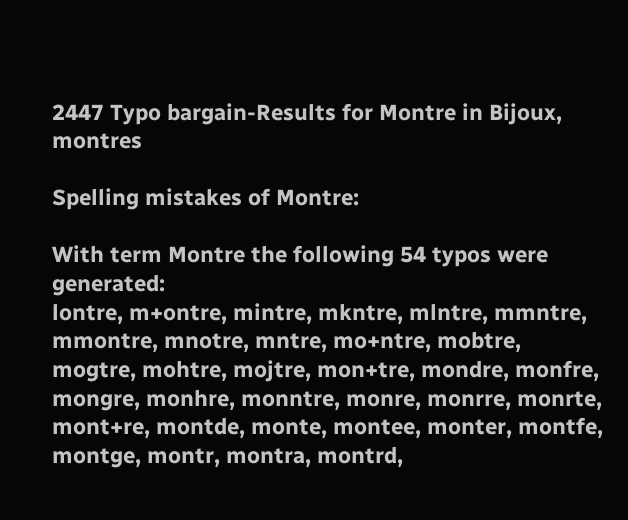2447 Typo bargain-Results for Montre in Bijoux, montres

Spelling mistakes of Montre:

With term Montre the following 54 typos were generated:
lontre, m+ontre, mintre, mkntre, mlntre, mmntre, mmontre, mnotre, mntre, mo+ntre, mobtre, mogtre, mohtre, mojtre, mon+tre, mondre, monfre, mongre, monhre, monntre, monre, monrre, monrte, mont+re, montde, monte, montee, monter, montfe, montge, montr, montra, montrd,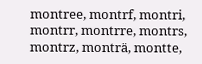montree, montrf, montri, montrr, montrre, montrs, montrz, monträ, montte,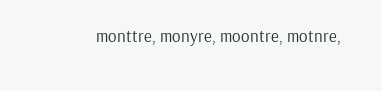monttre, monyre, moontre, motnre,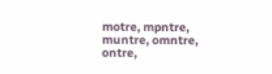motre, mpntre, muntre, omntre, ontre,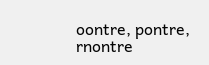oontre, pontre, rnontre